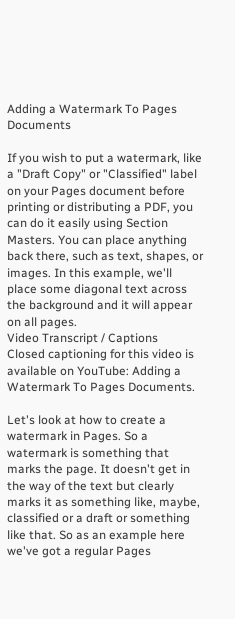Adding a Watermark To Pages Documents

If you wish to put a watermark, like a "Draft Copy" or "Classified" label on your Pages document before printing or distributing a PDF, you can do it easily using Section Masters. You can place anything back there, such as text, shapes, or images. In this example, we'll place some diagonal text across the background and it will appear on all pages.
Video Transcript / Captions
Closed captioning for this video is available on YouTube: Adding a Watermark To Pages Documents.

Let's look at how to create a watermark in Pages. So a watermark is something that marks the page. It doesn't get in the way of the text but clearly marks it as something like, maybe, classified or a draft or something like that. So as an example here we've got a regular Pages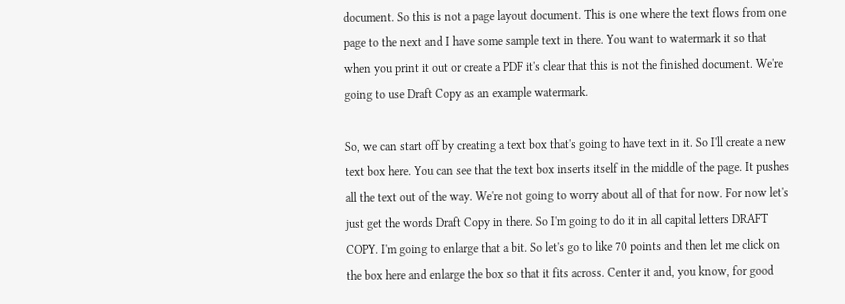document. So this is not a page layout document. This is one where the text flows from one page to the next and I have some sample text in there. You want to watermark it so that when you print it out or create a PDF it's clear that this is not the finished document. We're going to use Draft Copy as an example watermark.

So, we can start off by creating a text box that's going to have text in it. So I'll create a new text box here. You can see that the text box inserts itself in the middle of the page. It pushes all the text out of the way. We're not going to worry about all of that for now. For now let's just get the words Draft Copy in there. So I'm going to do it in all capital letters DRAFT COPY. I'm going to enlarge that a bit. So let's go to like 70 points and then let me click on the box here and enlarge the box so that it fits across. Center it and, you know, for good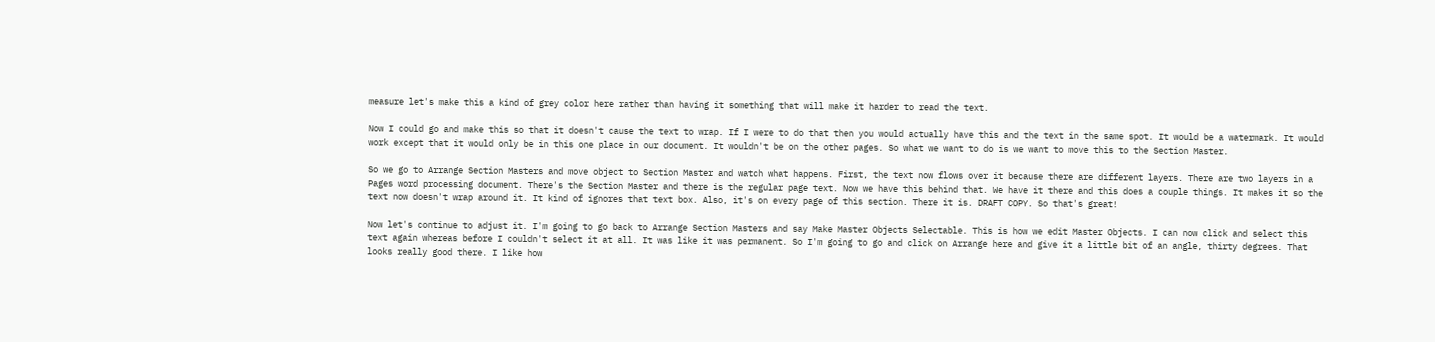measure let's make this a kind of grey color here rather than having it something that will make it harder to read the text.

Now I could go and make this so that it doesn't cause the text to wrap. If I were to do that then you would actually have this and the text in the same spot. It would be a watermark. It would work except that it would only be in this one place in our document. It wouldn't be on the other pages. So what we want to do is we want to move this to the Section Master.

So we go to Arrange Section Masters and move object to Section Master and watch what happens. First, the text now flows over it because there are different layers. There are two layers in a Pages word processing document. There's the Section Master and there is the regular page text. Now we have this behind that. We have it there and this does a couple things. It makes it so the text now doesn't wrap around it. It kind of ignores that text box. Also, it's on every page of this section. There it is. DRAFT COPY. So that's great!

Now let's continue to adjust it. I'm going to go back to Arrange Section Masters and say Make Master Objects Selectable. This is how we edit Master Objects. I can now click and select this text again whereas before I couldn't select it at all. It was like it was permanent. So I'm going to go and click on Arrange here and give it a little bit of an angle, thirty degrees. That looks really good there. I like how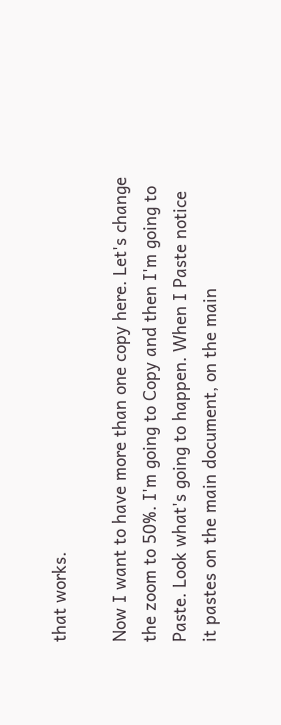that works.

Now I want to have more than one copy here. Let's change the zoom to 50%. I'm going to Copy and then I'm going to Paste. Look what's going to happen. When I Paste notice it pastes on the main document, on the main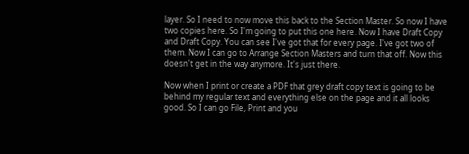layer. So I need to now move this back to the Section Master. So now I have two copies here. So I'm going to put this one here. Now I have Draft Copy and Draft Copy. You can see I've got that for every page. I've got two of them. Now I can go to Arrange Section Masters and turn that off. Now this doesn't get in the way anymore. It's just there.

Now when I print or create a PDF that grey draft copy text is going to be behind my regular text and everything else on the page and it all looks good. So I can go File, Print and you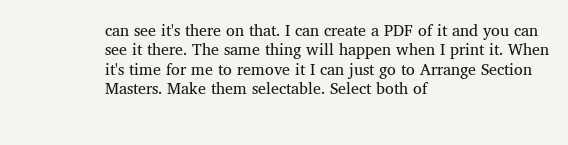can see it's there on that. I can create a PDF of it and you can see it there. The same thing will happen when I print it. When it's time for me to remove it I can just go to Arrange Section Masters. Make them selectable. Select both of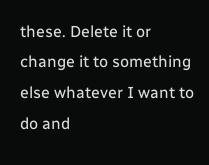these. Delete it or change it to something else whatever I want to do and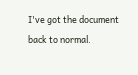I've got the document back to normal.